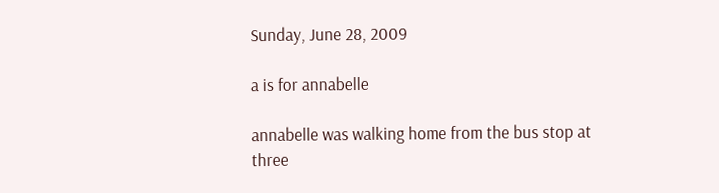Sunday, June 28, 2009

a is for annabelle

annabelle was walking home from the bus stop at three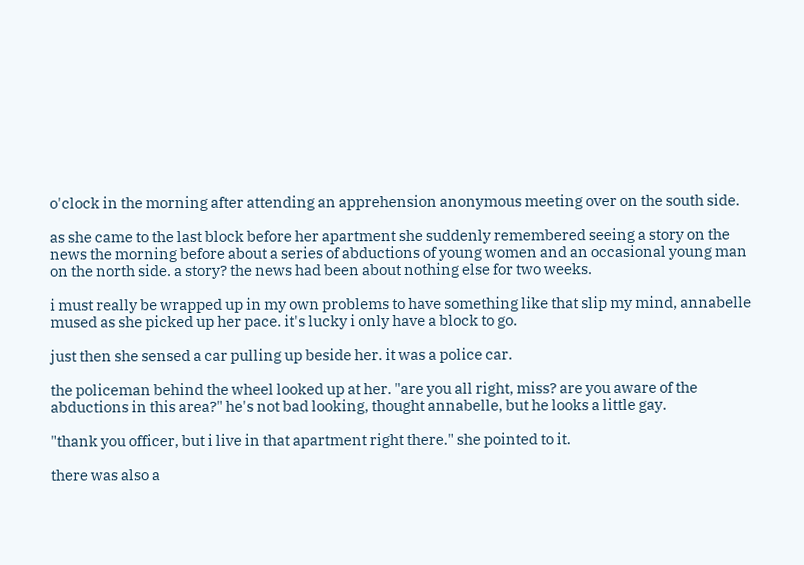o'clock in the morning after attending an apprehension anonymous meeting over on the south side.

as she came to the last block before her apartment she suddenly remembered seeing a story on the news the morning before about a series of abductions of young women and an occasional young man on the north side. a story? the news had been about nothing else for two weeks.

i must really be wrapped up in my own problems to have something like that slip my mind, annabelle mused as she picked up her pace. it's lucky i only have a block to go.

just then she sensed a car pulling up beside her. it was a police car.

the policeman behind the wheel looked up at her. "are you all right, miss? are you aware of the abductions in this area?" he's not bad looking, thought annabelle, but he looks a little gay.

"thank you officer, but i live in that apartment right there." she pointed to it.

there was also a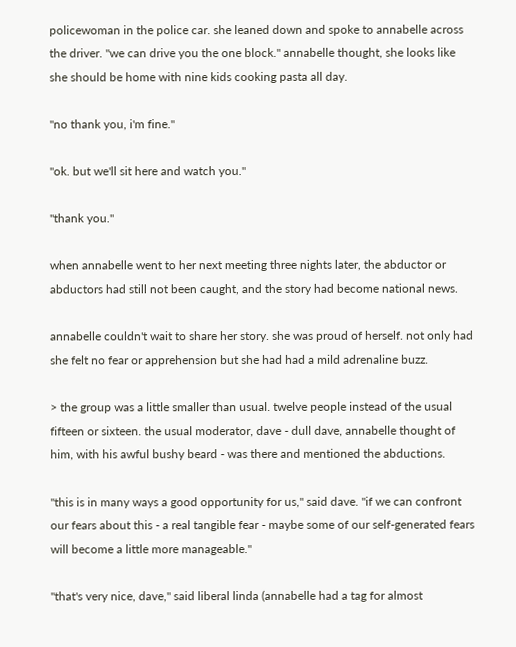policewoman in the police car. she leaned down and spoke to annabelle across the driver. "we can drive you the one block." annabelle thought, she looks like she should be home with nine kids cooking pasta all day.

"no thank you, i'm fine."

"ok. but we'll sit here and watch you."

"thank you."

when annabelle went to her next meeting three nights later, the abductor or abductors had still not been caught, and the story had become national news.

annabelle couldn't wait to share her story. she was proud of herself. not only had she felt no fear or apprehension but she had had a mild adrenaline buzz.

> the group was a little smaller than usual. twelve people instead of the usual fifteen or sixteen. the usual moderator, dave - dull dave, annabelle thought of him, with his awful bushy beard - was there and mentioned the abductions.

"this is in many ways a good opportunity for us," said dave. "if we can confront our fears about this - a real tangible fear - maybe some of our self-generated fears will become a little more manageable."

"that's very nice, dave," said liberal linda (annabelle had a tag for almost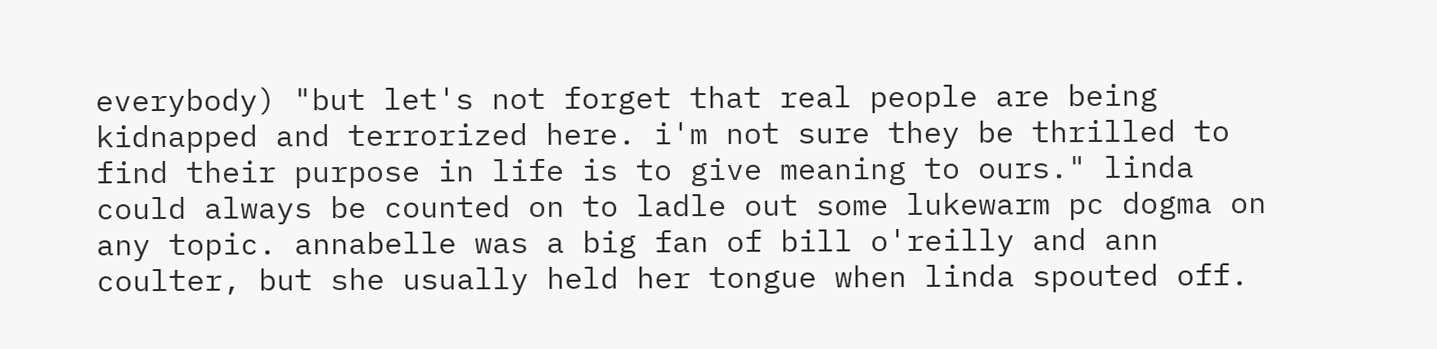everybody) "but let's not forget that real people are being kidnapped and terrorized here. i'm not sure they be thrilled to find their purpose in life is to give meaning to ours." linda could always be counted on to ladle out some lukewarm pc dogma on any topic. annabelle was a big fan of bill o'reilly and ann coulter, but she usually held her tongue when linda spouted off.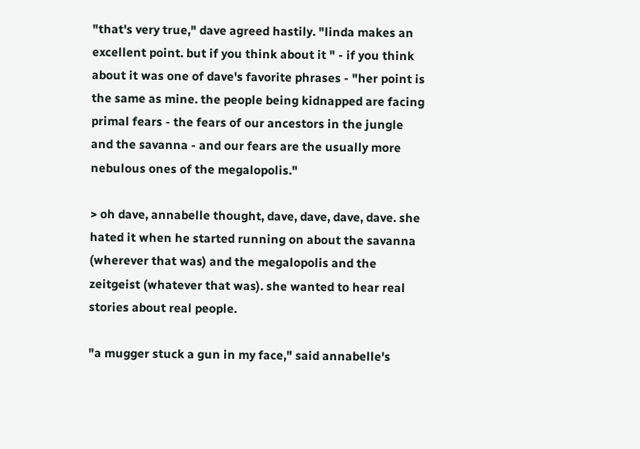"that's very true," dave agreed hastily. "linda makes an excellent point. but if you think about it " - if you think about it was one of dave's favorite phrases - "her point is the same as mine. the people being kidnapped are facing primal fears - the fears of our ancestors in the jungle and the savanna - and our fears are the usually more nebulous ones of the megalopolis."

> oh dave, annabelle thought, dave, dave, dave, dave. she hated it when he started running on about the savanna (wherever that was) and the megalopolis and the zeitgeist (whatever that was). she wanted to hear real stories about real people.

"a mugger stuck a gun in my face," said annabelle's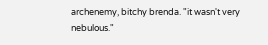archenemy, bitchy brenda. "it wasn't very nebulous."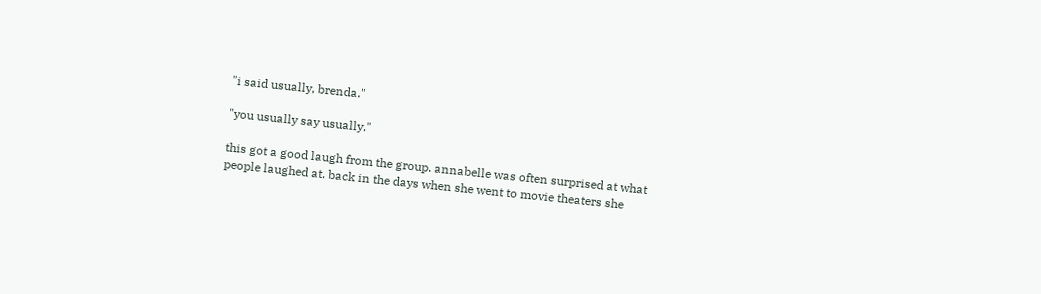"i said usually, brenda."

"you usually say usually."

this got a good laugh from the group. annabelle was often surprised at what people laughed at. back in the days when she went to movie theaters she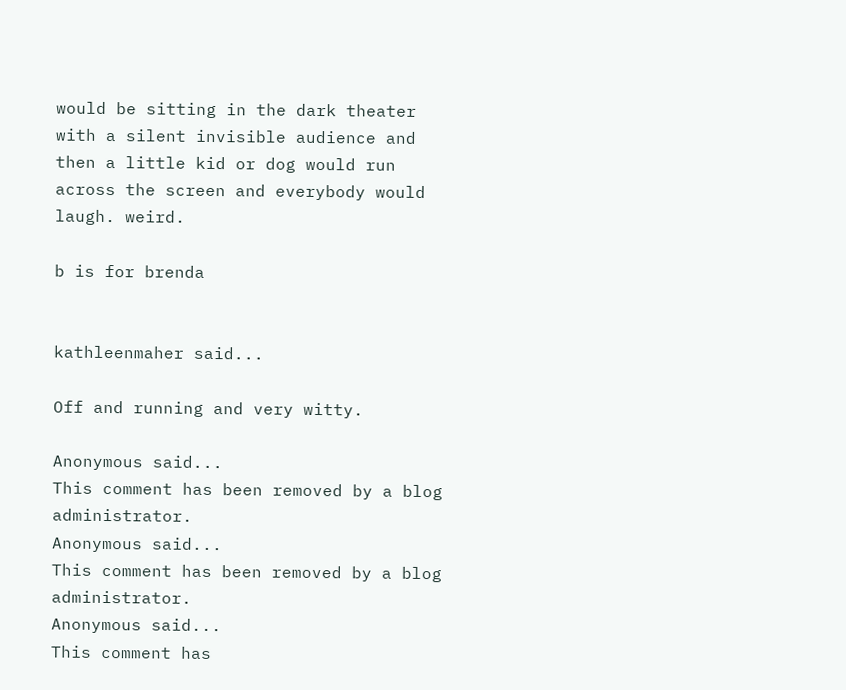would be sitting in the dark theater with a silent invisible audience and then a little kid or dog would run across the screen and everybody would laugh. weird.

b is for brenda


kathleenmaher said...

Off and running and very witty.

Anonymous said...
This comment has been removed by a blog administrator.
Anonymous said...
This comment has been removed by a blog administrator.
Anonymous said...
This comment has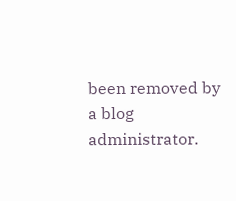been removed by a blog administrator.